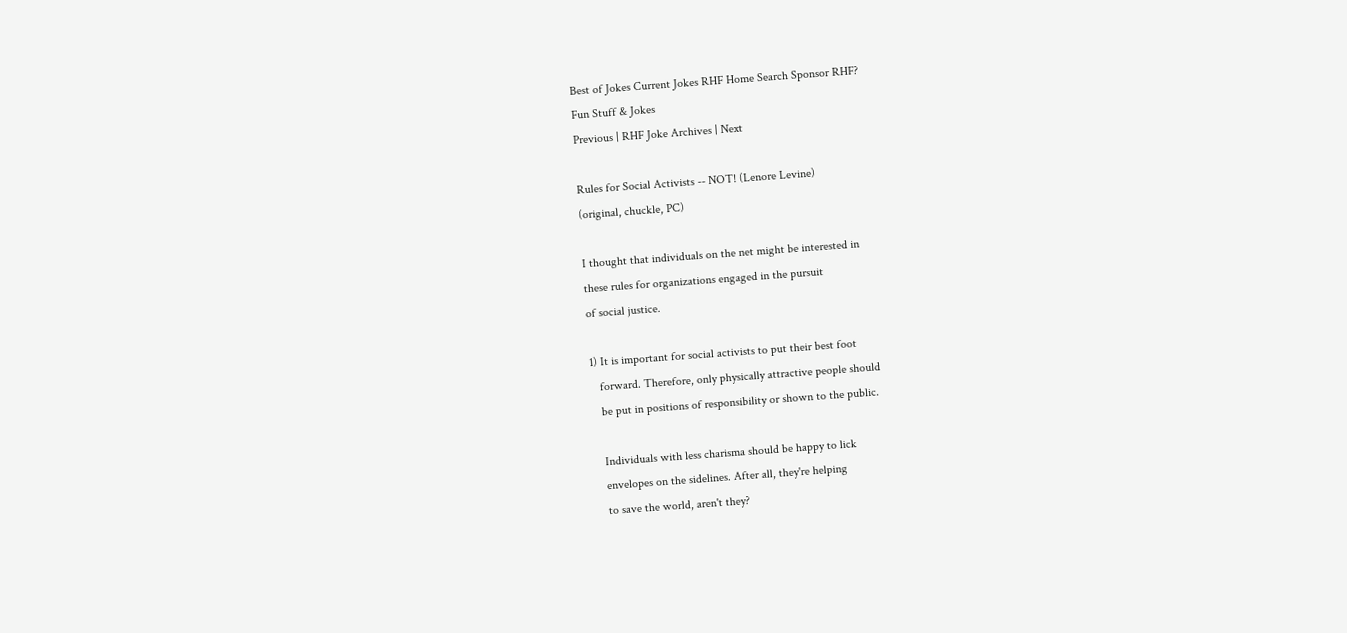Best of Jokes Current Jokes RHF Home Search Sponsor RHF?
Fun Stuff & Jokes
Previous | RHF Joke Archives | Next

Rules for Social Activists -- NOT! (Lenore Levine)
(original, chuckle, PC)

I thought that individuals on the net might be interested in
these rules for organizations engaged in the pursuit
of social justice.

1) It is important for social activists to put their best foot
   forward. Therefore, only physically attractive people should
   be put in positions of responsibility or shown to the public.

   Individuals with less charisma should be happy to lick
   envelopes on the sidelines. After all, they're helping
   to save the world, aren't they?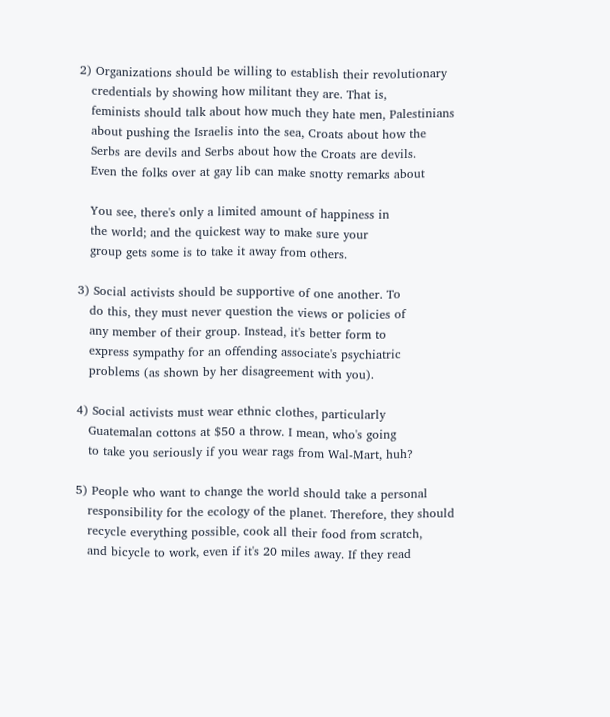2) Organizations should be willing to establish their revolutionary
   credentials by showing how militant they are. That is,
   feminists should talk about how much they hate men, Palestinians
   about pushing the Israelis into the sea, Croats about how the
   Serbs are devils and Serbs about how the Croats are devils.
   Even the folks over at gay lib can make snotty remarks about

   You see, there's only a limited amount of happiness in
   the world; and the quickest way to make sure your
   group gets some is to take it away from others.

3) Social activists should be supportive of one another. To
   do this, they must never question the views or policies of
   any member of their group. Instead, it's better form to
   express sympathy for an offending associate's psychiatric
   problems (as shown by her disagreement with you).

4) Social activists must wear ethnic clothes, particularly
   Guatemalan cottons at $50 a throw. I mean, who's going
   to take you seriously if you wear rags from Wal-Mart, huh?

5) People who want to change the world should take a personal
   responsibility for the ecology of the planet. Therefore, they should
   recycle everything possible, cook all their food from scratch,
   and bicycle to work, even if it's 20 miles away. If they read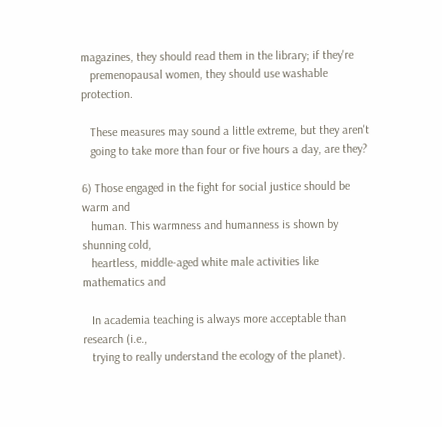magazines, they should read them in the library; if they're
   premenopausal women, they should use washable protection.

   These measures may sound a little extreme, but they aren't
   going to take more than four or five hours a day, are they?

6) Those engaged in the fight for social justice should be warm and
   human. This warmness and humanness is shown by shunning cold,
   heartless, middle-aged white male activities like mathematics and

   In academia teaching is always more acceptable than research (i.e.,
   trying to really understand the ecology of the planet).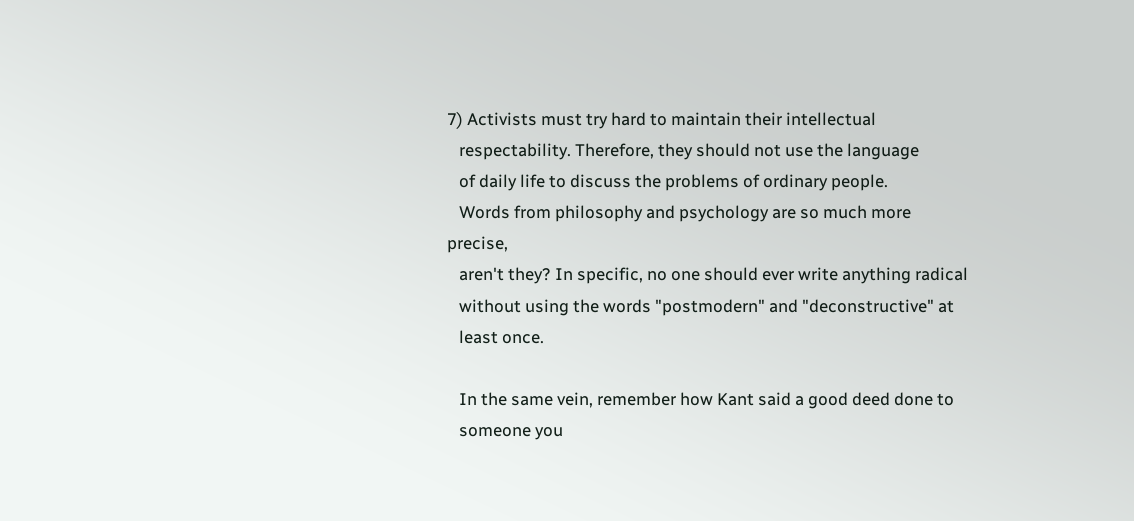7) Activists must try hard to maintain their intellectual
   respectability. Therefore, they should not use the language
   of daily life to discuss the problems of ordinary people.
   Words from philosophy and psychology are so much more precise,
   aren't they? In specific, no one should ever write anything radical
   without using the words "postmodern" and "deconstructive" at
   least once.

   In the same vein, remember how Kant said a good deed done to
   someone you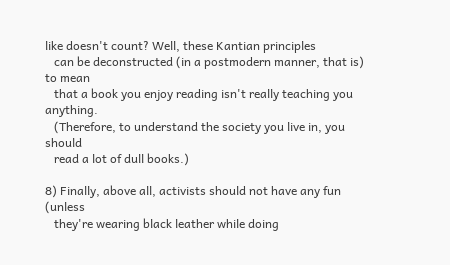like doesn't count? Well, these Kantian principles
   can be deconstructed (in a postmodern manner, that is) to mean
   that a book you enjoy reading isn't really teaching you anything.
   (Therefore, to understand the society you live in, you should
   read a lot of dull books.)

8) Finally, above all, activists should not have any fun (unless
   they're wearing black leather while doing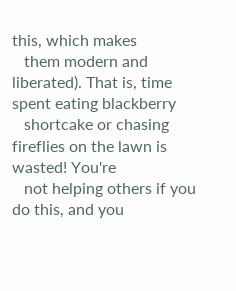this, which makes
   them modern and liberated). That is, time spent eating blackberry
   shortcake or chasing fireflies on the lawn is wasted! You're
   not helping others if you do this, and you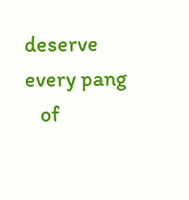deserve every pang
   of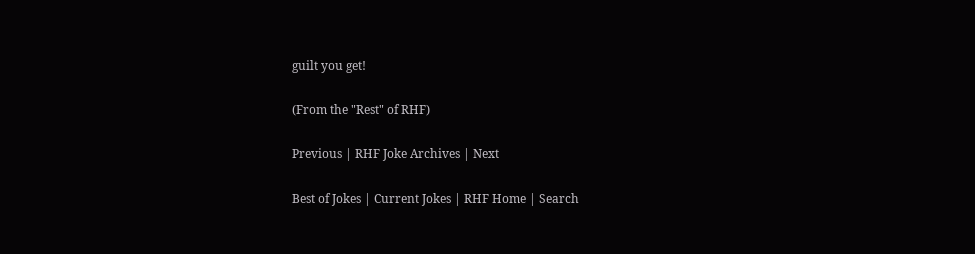guilt you get!

(From the "Rest" of RHF)

Previous | RHF Joke Archives | Next

Best of Jokes | Current Jokes | RHF Home | Search